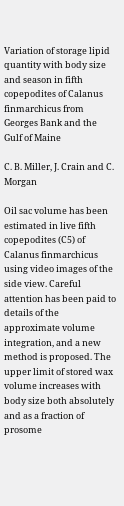Variation of storage lipid quantity with body size and season in fifth copepodites of Calanus finmarchicus from Georges Bank and the Gulf of Maine

C. B. Miller, J. Crain and C. Morgan

Oil sac volume has been estimated in live fifth copepodites (C5) of Calanus finmarchicus using video images of the side view. Careful attention has been paid to details of the approximate volume integration, and a new method is proposed. The upper limit of stored wax volume increases with body size both absolutely and as a fraction of prosome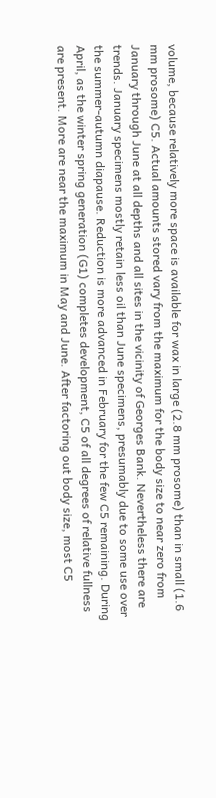volume, because relatively more space is available for wax in large (2.8 mm prosome) than in small (1.6 mm prosome) C5. Actual amounts stored vary from the maximum for the body size to near zero from January through June at all depths and all sites in the vicinity of Georges Bank. Nevertheless there are trends. January specimens mostly retain less oil than June specimens, presumably due to some use over the summer-autumn diapause. Reduction is more advanced in February for the few C5 remaining. During April, as the winter spring generation (G1) completes development, C5 of all degrees of relative fullness are present. More are near the maximum in May and June. After factoring out body size, most C5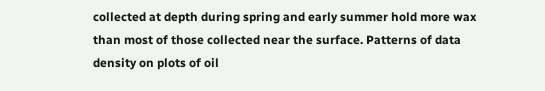collected at depth during spring and early summer hold more wax than most of those collected near the surface. Patterns of data density on plots of oil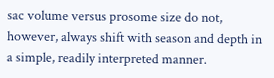sac volume versus prosome size do not, however, always shift with season and depth in a simple, readily interpreted manner.